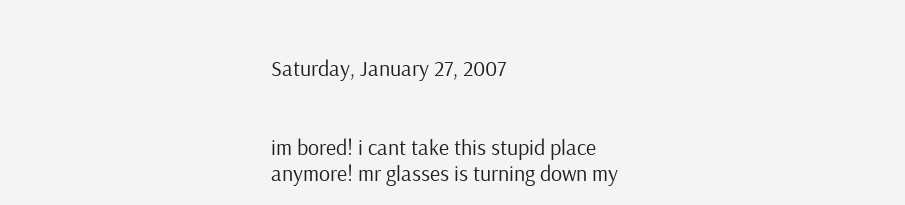Saturday, January 27, 2007


im bored! i cant take this stupid place anymore! mr glasses is turning down my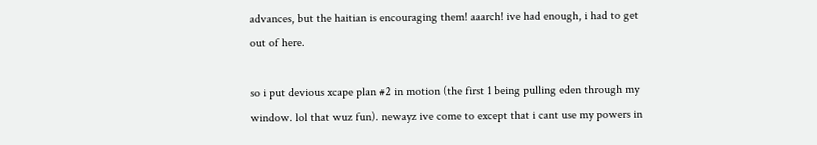advances, but the haitian is encouraging them! aaarch! ive had enough, i had to get out of here.

so i put devious xcape plan #2 in motion (the first 1 being pulling eden through my window. lol that wuz fun). newayz ive come to except that i cant use my powers in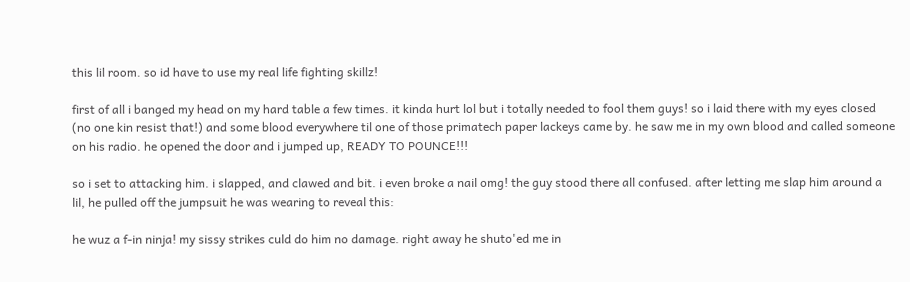this lil room. so id have to use my real life fighting skillz!

first of all i banged my head on my hard table a few times. it kinda hurt lol but i totally needed to fool them guys! so i laid there with my eyes closed (no one kin resist that!) and some blood everywhere til one of those primatech paper lackeys came by. he saw me in my own blood and called someone on his radio. he opened the door and i jumped up, READY TO POUNCE!!!

so i set to attacking him. i slapped, and clawed and bit. i even broke a nail omg! the guy stood there all confused. after letting me slap him around a lil, he pulled off the jumpsuit he was wearing to reveal this:

he wuz a f-in ninja! my sissy strikes culd do him no damage. right away he shuto'ed me in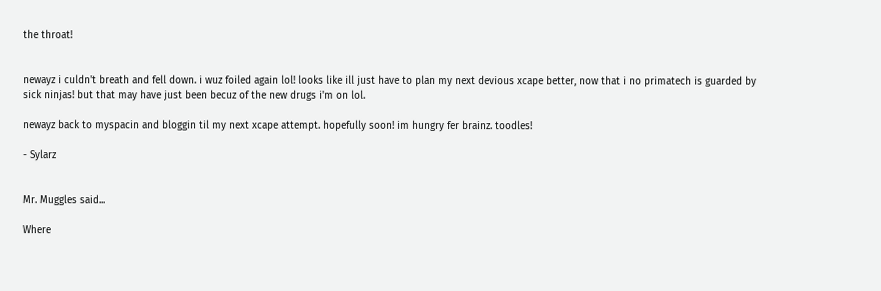the throat!


newayz i culdn't breath and fell down. i wuz foiled again lol! looks like ill just have to plan my next devious xcape better, now that i no primatech is guarded by sick ninjas! but that may have just been becuz of the new drugs i'm on lol.

newayz back to myspacin and bloggin til my next xcape attempt. hopefully soon! im hungry fer brainz. toodles!

- Sylarz


Mr. Muggles said...

Where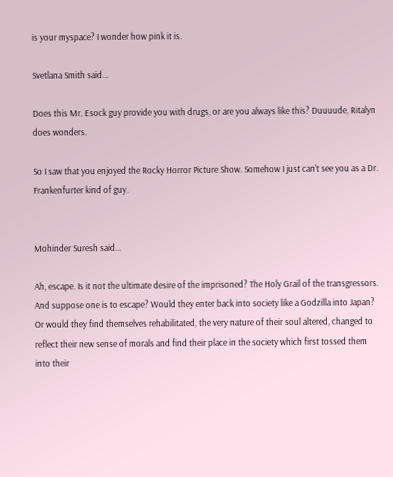is your myspace? I wonder how pink it is.

Svetlana Smith said...

Does this Mr. Esock guy provide you with drugs, or are you always like this? Duuuude, Ritalyn does wonders.

So I saw that you enjoyed the Rocky Horror Picture Show. Somehow I just can't see you as a Dr. Frankenfurter kind of guy.


Mohinder Suresh said...

Ah, escape. Is it not the ultimate desire of the imprisoned? The Holy Grail of the transgressors. And suppose one is to escape? Would they enter back into society like a Godzilla into Japan? Or would they find themselves rehabilitated, the very nature of their soul altered, changed to reflect their new sense of morals and find their place in the society which first tossed them into their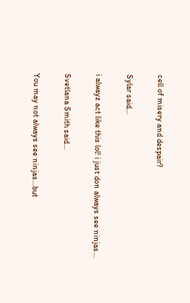cell of misery and despair?

Sylar said...

i alwayz act like this lol! i just don always see ninjas...

Svetlana Smith said...

You may not always see ninjas...but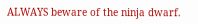ALWAYS beware of the ninja dwarf.